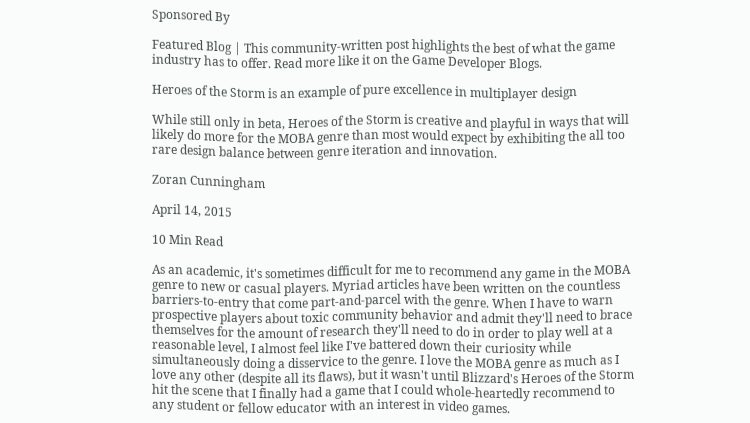Sponsored By

Featured Blog | This community-written post highlights the best of what the game industry has to offer. Read more like it on the Game Developer Blogs.

Heroes of the Storm is an example of pure excellence in multiplayer design

While still only in beta, Heroes of the Storm is creative and playful in ways that will likely do more for the MOBA genre than most would expect by exhibiting the all too rare design balance between genre iteration and innovation.

Zoran Cunningham

April 14, 2015

10 Min Read

As an academic, it's sometimes difficult for me to recommend any game in the MOBA genre to new or casual players. Myriad articles have been written on the countless barriers-to-entry that come part-and-parcel with the genre. When I have to warn prospective players about toxic community behavior and admit they'll need to brace themselves for the amount of research they'll need to do in order to play well at a reasonable level, I almost feel like I've battered down their curiosity while simultaneously doing a disservice to the genre. I love the MOBA genre as much as I love any other (despite all its flaws), but it wasn't until Blizzard's Heroes of the Storm hit the scene that I finally had a game that I could whole-heartedly recommend to any student or fellow educator with an interest in video games.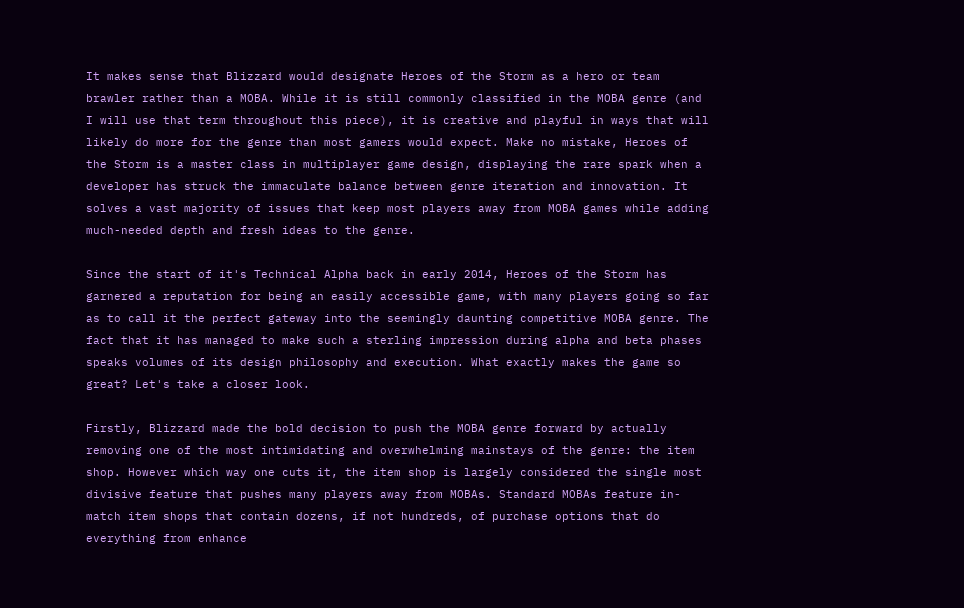It makes sense that Blizzard would designate Heroes of the Storm as a hero or team brawler rather than a MOBA. While it is still commonly classified in the MOBA genre (and I will use that term throughout this piece), it is creative and playful in ways that will likely do more for the genre than most gamers would expect. Make no mistake, Heroes of the Storm is a master class in multiplayer game design, displaying the rare spark when a developer has struck the immaculate balance between genre iteration and innovation. It solves a vast majority of issues that keep most players away from MOBA games while adding much-needed depth and fresh ideas to the genre.

Since the start of it's Technical Alpha back in early 2014, Heroes of the Storm has garnered a reputation for being an easily accessible game, with many players going so far as to call it the perfect gateway into the seemingly daunting competitive MOBA genre. The fact that it has managed to make such a sterling impression during alpha and beta phases speaks volumes of its design philosophy and execution. What exactly makes the game so great? Let's take a closer look.

Firstly, Blizzard made the bold decision to push the MOBA genre forward by actually removing one of the most intimidating and overwhelming mainstays of the genre: the item shop. However which way one cuts it, the item shop is largely considered the single most divisive feature that pushes many players away from MOBAs. Standard MOBAs feature in-match item shops that contain dozens, if not hundreds, of purchase options that do everything from enhance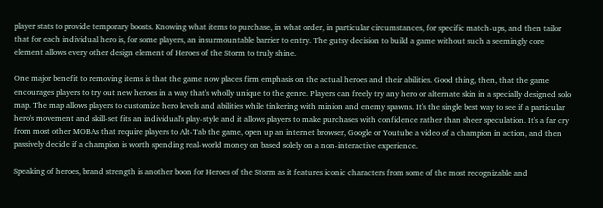player stats to provide temporary boosts. Knowing what items to purchase, in what order, in particular circumstances, for specific match-ups, and then tailor that for each individual hero is, for some players, an insurmountable barrier to entry. The gutsy decision to build a game without such a seemingly core element allows every other design element of Heroes of the Storm to truly shine.

One major benefit to removing items is that the game now places firm emphasis on the actual heroes and their abilities. Good thing, then, that the game encourages players to try out new heroes in a way that's wholly unique to the genre. Players can freely try any hero or alternate skin in a specially designed solo map. The map allows players to customize hero levels and abilities while tinkering with minion and enemy spawns. It's the single best way to see if a particular hero's movement and skill-set fits an individual's play-style and it allows players to make purchases with confidence rather than sheer speculation. It's a far cry from most other MOBAs that require players to Alt-Tab the game, open up an internet browser, Google or Youtube a video of a champion in action, and then passively decide if a champion is worth spending real-world money on based solely on a non-interactive experience.

Speaking of heroes, brand strength is another boon for Heroes of the Storm as it features iconic characters from some of the most recognizable and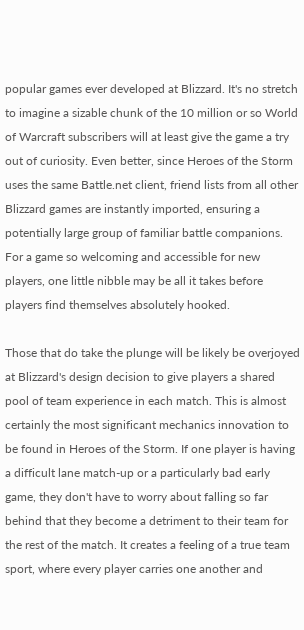popular games ever developed at Blizzard. It's no stretch to imagine a sizable chunk of the 10 million or so World of Warcraft subscribers will at least give the game a try out of curiosity. Even better, since Heroes of the Storm uses the same Battle.net client, friend lists from all other Blizzard games are instantly imported, ensuring a potentially large group of familiar battle companions. For a game so welcoming and accessible for new players, one little nibble may be all it takes before players find themselves absolutely hooked.

Those that do take the plunge will be likely be overjoyed at Blizzard's design decision to give players a shared pool of team experience in each match. This is almost certainly the most significant mechanics innovation to be found in Heroes of the Storm. If one player is having a difficult lane match-up or a particularly bad early game, they don't have to worry about falling so far behind that they become a detriment to their team for the rest of the match. It creates a feeling of a true team sport, where every player carries one another and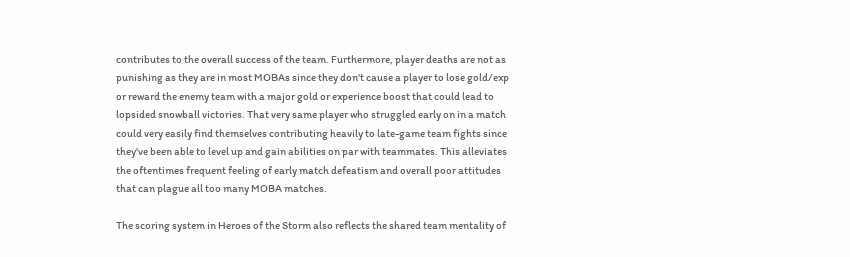contributes to the overall success of the team. Furthermore, player deaths are not as punishing as they are in most MOBAs since they don't cause a player to lose gold/exp or reward the enemy team with a major gold or experience boost that could lead to lopsided snowball victories. That very same player who struggled early on in a match could very easily find themselves contributing heavily to late-game team fights since they've been able to level up and gain abilities on par with teammates. This alleviates the oftentimes frequent feeling of early match defeatism and overall poor attitudes that can plague all too many MOBA matches.

The scoring system in Heroes of the Storm also reflects the shared team mentality of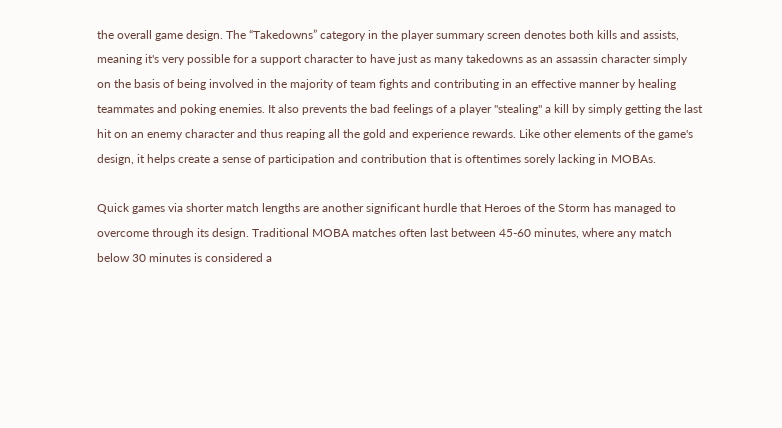the overall game design. The “Takedowns” category in the player summary screen denotes both kills and assists, meaning it's very possible for a support character to have just as many takedowns as an assassin character simply on the basis of being involved in the majority of team fights and contributing in an effective manner by healing teammates and poking enemies. It also prevents the bad feelings of a player "stealing" a kill by simply getting the last hit on an enemy character and thus reaping all the gold and experience rewards. Like other elements of the game's design, it helps create a sense of participation and contribution that is oftentimes sorely lacking in MOBAs.

Quick games via shorter match lengths are another significant hurdle that Heroes of the Storm has managed to overcome through its design. Traditional MOBA matches often last between 45-60 minutes, where any match below 30 minutes is considered a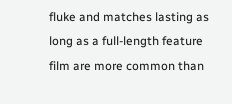fluke and matches lasting as long as a full-length feature film are more common than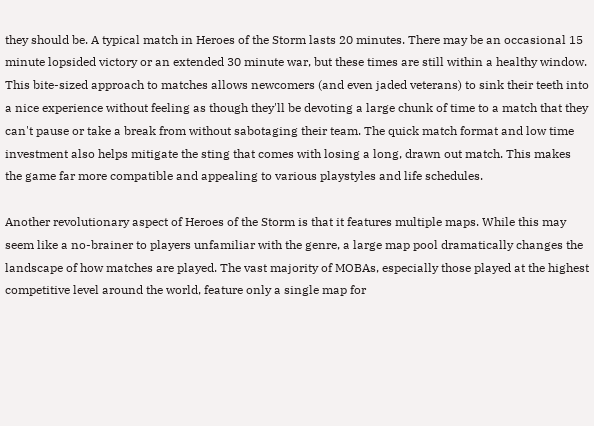they should be. A typical match in Heroes of the Storm lasts 20 minutes. There may be an occasional 15 minute lopsided victory or an extended 30 minute war, but these times are still within a healthy window. This bite-sized approach to matches allows newcomers (and even jaded veterans) to sink their teeth into a nice experience without feeling as though they'll be devoting a large chunk of time to a match that they can't pause or take a break from without sabotaging their team. The quick match format and low time investment also helps mitigate the sting that comes with losing a long, drawn out match. This makes the game far more compatible and appealing to various playstyles and life schedules.

Another revolutionary aspect of Heroes of the Storm is that it features multiple maps. While this may seem like a no-brainer to players unfamiliar with the genre, a large map pool dramatically changes the landscape of how matches are played. The vast majority of MOBAs, especially those played at the highest competitive level around the world, feature only a single map for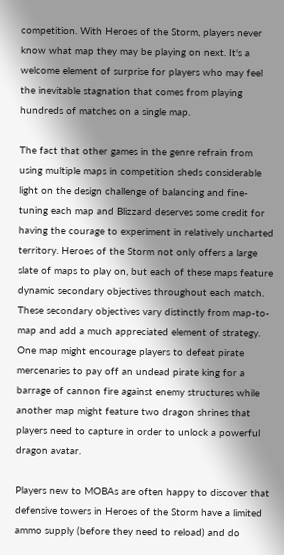competition. With Heroes of the Storm, players never know what map they may be playing on next. It's a welcome element of surprise for players who may feel the inevitable stagnation that comes from playing hundreds of matches on a single map.

The fact that other games in the genre refrain from using multiple maps in competition sheds considerable light on the design challenge of balancing and fine-tuning each map and Blizzard deserves some credit for having the courage to experiment in relatively uncharted territory. Heroes of the Storm not only offers a large slate of maps to play on, but each of these maps feature dynamic secondary objectives throughout each match. These secondary objectives vary distinctly from map-to-map and add a much appreciated element of strategy. One map might encourage players to defeat pirate mercenaries to pay off an undead pirate king for a barrage of cannon fire against enemy structures while another map might feature two dragon shrines that players need to capture in order to unlock a powerful dragon avatar.

Players new to MOBAs are often happy to discover that defensive towers in Heroes of the Storm have a limited ammo supply (before they need to reload) and do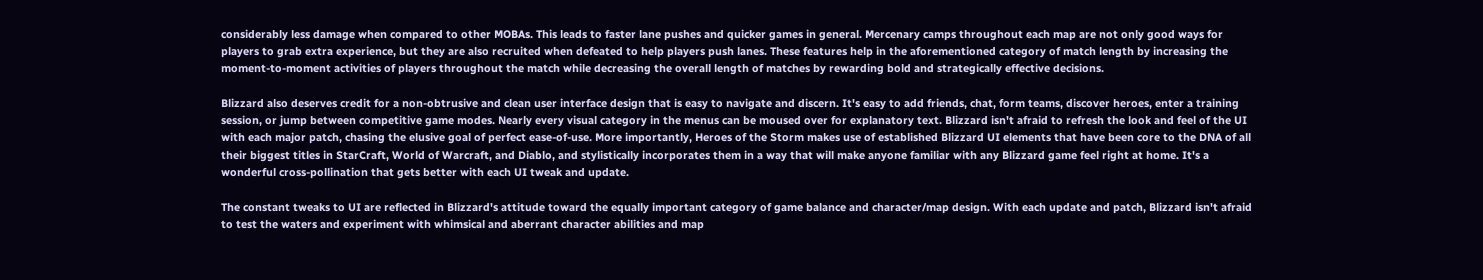considerably less damage when compared to other MOBAs. This leads to faster lane pushes and quicker games in general. Mercenary camps throughout each map are not only good ways for players to grab extra experience, but they are also recruited when defeated to help players push lanes. These features help in the aforementioned category of match length by increasing the moment-to-moment activities of players throughout the match while decreasing the overall length of matches by rewarding bold and strategically effective decisions.

Blizzard also deserves credit for a non-obtrusive and clean user interface design that is easy to navigate and discern. It's easy to add friends, chat, form teams, discover heroes, enter a training session, or jump between competitive game modes. Nearly every visual category in the menus can be moused over for explanatory text. Blizzard isn't afraid to refresh the look and feel of the UI with each major patch, chasing the elusive goal of perfect ease-of-use. More importantly, Heroes of the Storm makes use of established Blizzard UI elements that have been core to the DNA of all their biggest titles in StarCraft, World of Warcraft, and Diablo, and stylistically incorporates them in a way that will make anyone familiar with any Blizzard game feel right at home. It's a wonderful cross-pollination that gets better with each UI tweak and update.

The constant tweaks to UI are reflected in Blizzard's attitude toward the equally important category of game balance and character/map design. With each update and patch, Blizzard isn't afraid to test the waters and experiment with whimsical and aberrant character abilities and map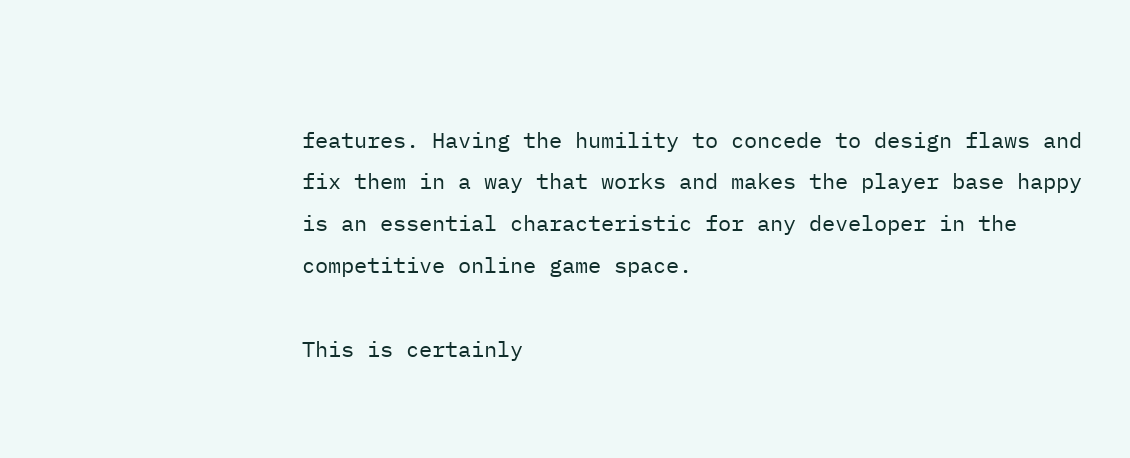features. Having the humility to concede to design flaws and fix them in a way that works and makes the player base happy is an essential characteristic for any developer in the competitive online game space.

This is certainly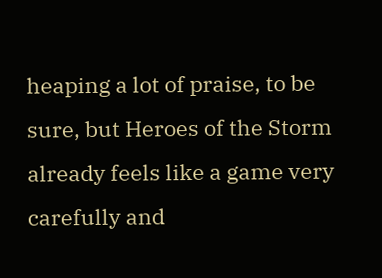heaping a lot of praise, to be sure, but Heroes of the Storm already feels like a game very carefully and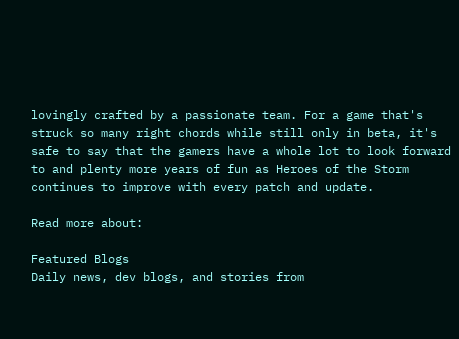lovingly crafted by a passionate team. For a game that's struck so many right chords while still only in beta, it's safe to say that the gamers have a whole lot to look forward to and plenty more years of fun as Heroes of the Storm continues to improve with every patch and update.

Read more about:

Featured Blogs
Daily news, dev blogs, and stories from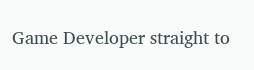Game Developer straight to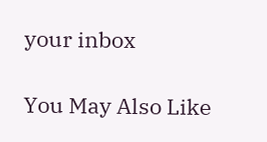your inbox

You May Also Like